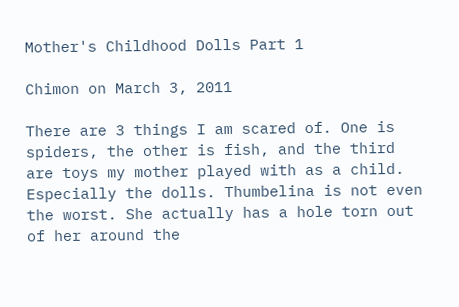Mother's Childhood Dolls Part 1

Chimon on March 3, 2011

There are 3 things I am scared of. One is spiders, the other is fish, and the third are toys my mother played with as a child. Especially the dolls. Thumbelina is not even the worst. She actually has a hole torn out of her around the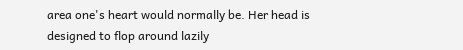area one's heart would normally be. Her head is designed to flop around lazily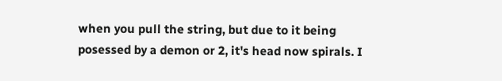when you pull the string, but due to it being posessed by a demon or 2, it's head now spirals. I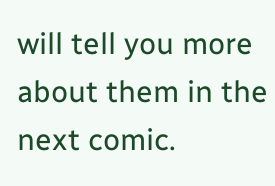will tell you more about them in the next comic.